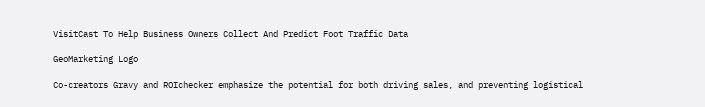VisitCast To Help Business Owners Collect And Predict Foot Traffic Data

GeoMarketing Logo

Co-creators Gravy and ROIchecker emphasize the potential for both driving sales, and preventing logistical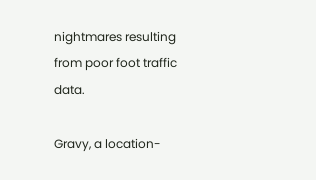nightmares resulting from poor foot traffic data.

Gravy, a location-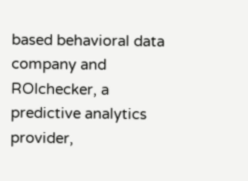based behavioral data company and ROIchecker, a predictive analytics provider,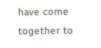have come together to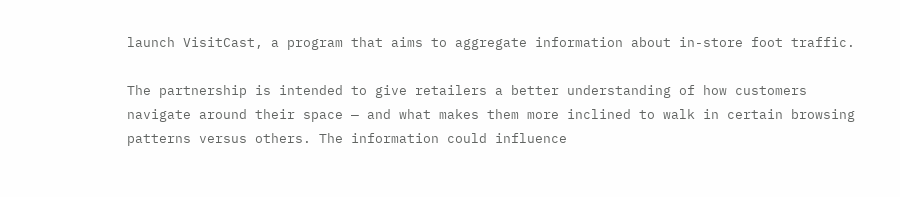launch VisitCast, a program that aims to aggregate information about in-store foot traffic.

The partnership is intended to give retailers a better understanding of how customers navigate around their space — and what makes them more inclined to walk in certain browsing patterns versus others. The information could influence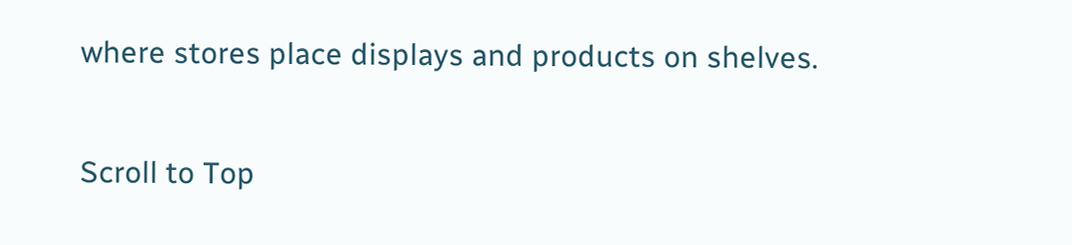where stores place displays and products on shelves.

Scroll to Top